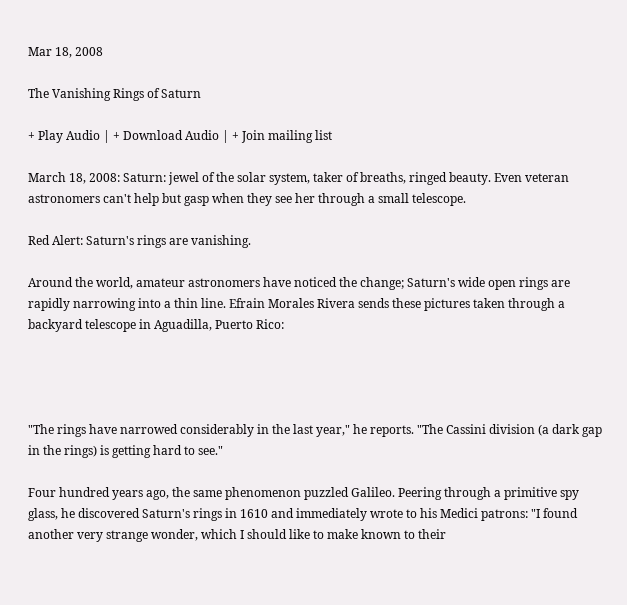Mar 18, 2008

The Vanishing Rings of Saturn

+ Play Audio | + Download Audio | + Join mailing list

March 18, 2008: Saturn: jewel of the solar system, taker of breaths, ringed beauty. Even veteran astronomers can't help but gasp when they see her through a small telescope.

Red Alert: Saturn's rings are vanishing.

Around the world, amateur astronomers have noticed the change; Saturn's wide open rings are rapidly narrowing into a thin line. Efrain Morales Rivera sends these pictures taken through a backyard telescope in Aguadilla, Puerto Rico:




"The rings have narrowed considerably in the last year," he reports. "The Cassini division (a dark gap in the rings) is getting hard to see."

Four hundred years ago, the same phenomenon puzzled Galileo. Peering through a primitive spy glass, he discovered Saturn's rings in 1610 and immediately wrote to his Medici patrons: "I found another very strange wonder, which I should like to make known to their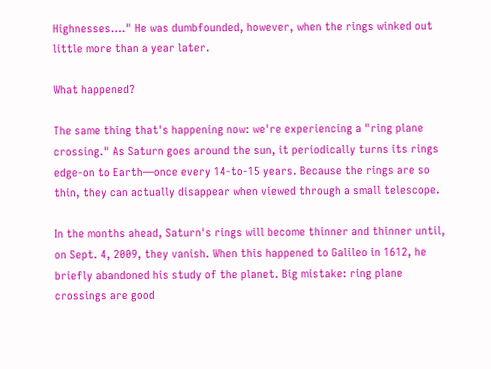Highnesses…." He was dumbfounded, however, when the rings winked out little more than a year later.

What happened?

The same thing that's happening now: we're experiencing a "ring plane crossing." As Saturn goes around the sun, it periodically turns its rings edge-on to Earth—once every 14-to-15 years. Because the rings are so thin, they can actually disappear when viewed through a small telescope.

In the months ahead, Saturn's rings will become thinner and thinner until, on Sept. 4, 2009, they vanish. When this happened to Galileo in 1612, he briefly abandoned his study of the planet. Big mistake: ring plane crossings are good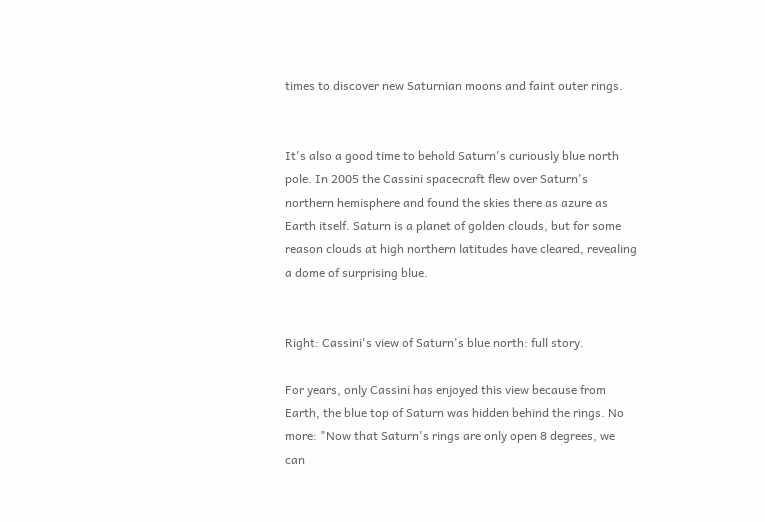times to discover new Saturnian moons and faint outer rings.


It's also a good time to behold Saturn's curiously blue north pole. In 2005 the Cassini spacecraft flew over Saturn's northern hemisphere and found the skies there as azure as Earth itself. Saturn is a planet of golden clouds, but for some reason clouds at high northern latitudes have cleared, revealing a dome of surprising blue.


Right: Cassini's view of Saturn's blue north: full story.

For years, only Cassini has enjoyed this view because from Earth, the blue top of Saturn was hidden behind the rings. No more: "Now that Saturn's rings are only open 8 degrees, we can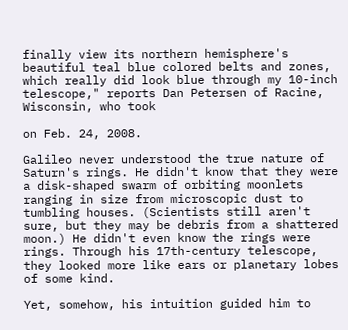finally view its northern hemisphere's beautiful teal blue colored belts and zones, which really did look blue through my 10-inch telescope," reports Dan Petersen of Racine, Wisconsin, who took

on Feb. 24, 2008.

Galileo never understood the true nature of Saturn's rings. He didn't know that they were a disk-shaped swarm of orbiting moonlets ranging in size from microscopic dust to tumbling houses. (Scientists still aren't sure, but they may be debris from a shattered moon.) He didn't even know the rings were rings. Through his 17th-century telescope, they looked more like ears or planetary lobes of some kind.

Yet, somehow, his intuition guided him to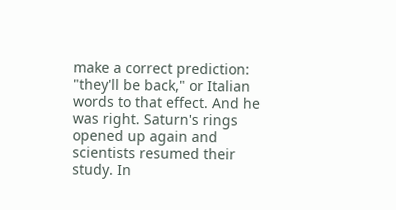make a correct prediction: "they'll be back," or Italian words to that effect. And he was right. Saturn's rings opened up again and scientists resumed their study. In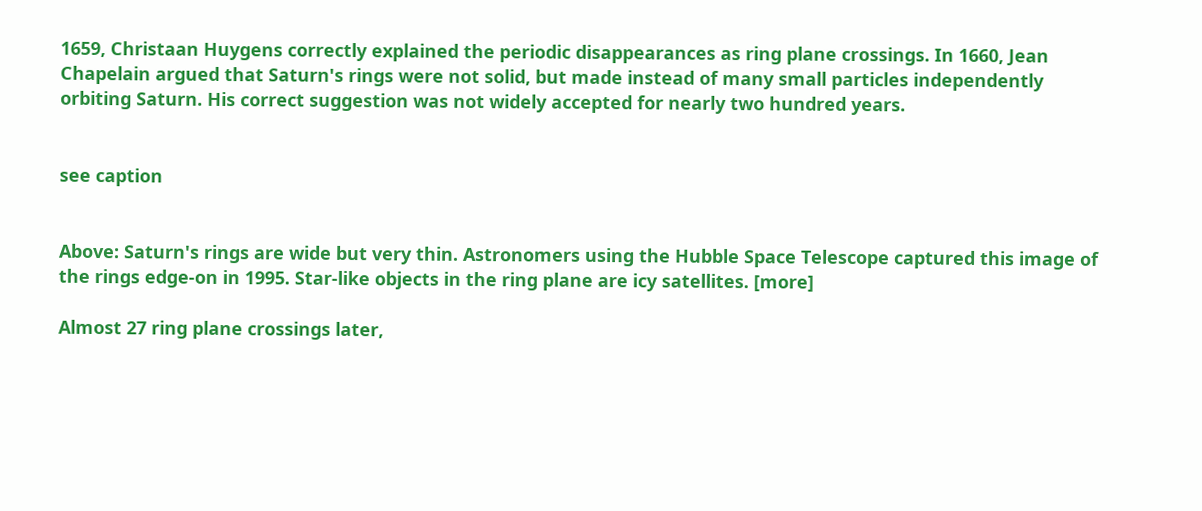1659, Christaan Huygens correctly explained the periodic disappearances as ring plane crossings. In 1660, Jean Chapelain argued that Saturn's rings were not solid, but made instead of many small particles independently orbiting Saturn. His correct suggestion was not widely accepted for nearly two hundred years.


see caption


Above: Saturn's rings are wide but very thin. Astronomers using the Hubble Space Telescope captured this image of the rings edge-on in 1995. Star-like objects in the ring plane are icy satellites. [more]

Almost 27 ring plane crossings later,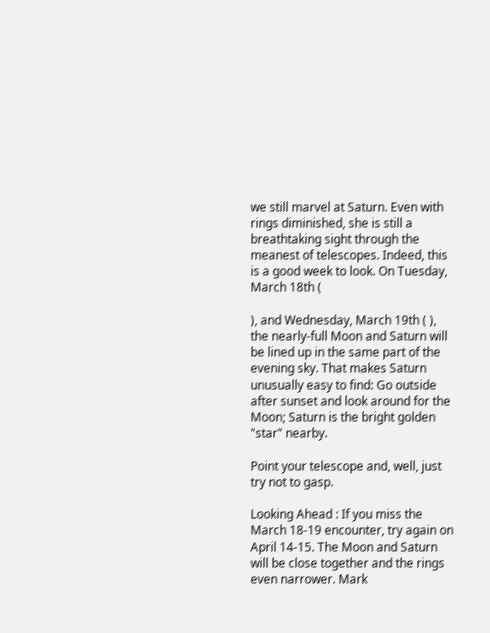we still marvel at Saturn. Even with rings diminished, she is still a breathtaking sight through the meanest of telescopes. Indeed, this is a good week to look. On Tuesday, March 18th (

), and Wednesday, March 19th ( ), the nearly-full Moon and Saturn will be lined up in the same part of the evening sky. That makes Saturn unusually easy to find: Go outside after sunset and look around for the Moon; Saturn is the bright golden "star" nearby.

Point your telescope and, well, just try not to gasp.

Looking Ahead : If you miss the March 18-19 encounter, try again on April 14-15. The Moon and Saturn will be close together and the rings even narrower. Mark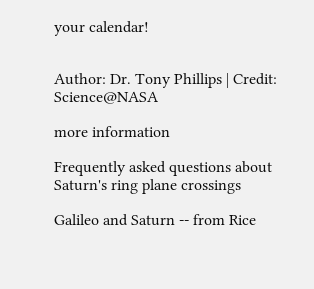your calendar!


Author: Dr. Tony Phillips | Credit: Science@NASA

more information

Frequently asked questions about Saturn's ring plane crossings

Galileo and Saturn -- from Rice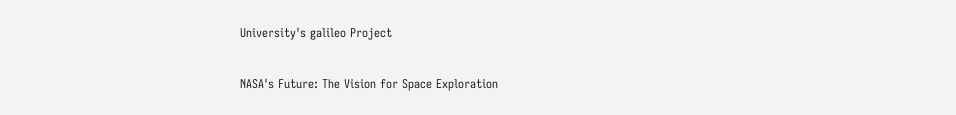University's galileo Project

NASA's Future: The Vision for Space Exploration